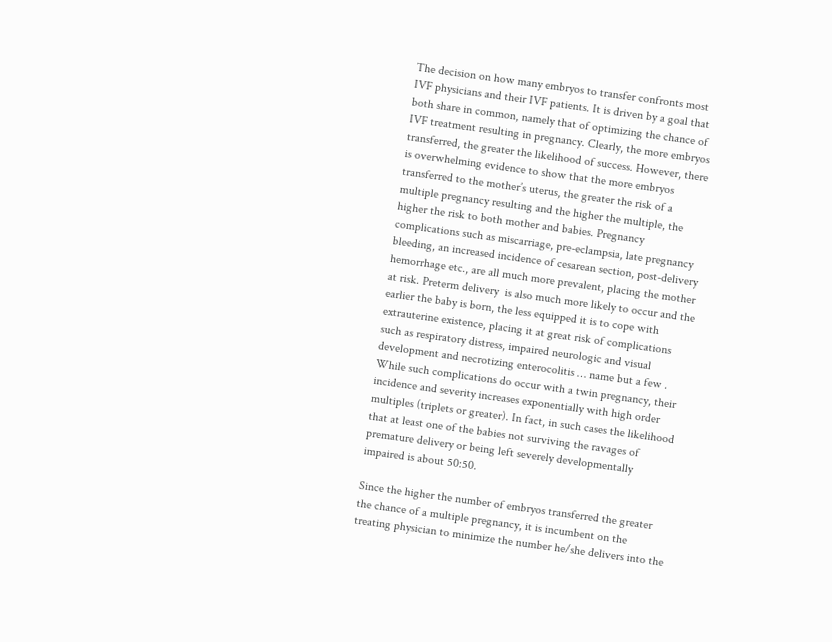The decision on how many embryos to transfer confronts most IVF physicians and their IVF patients. It is driven by a goal that both share in common, namely that of optimizing the chance of IVF treatment resulting in pregnancy. Clearly, the more embryos transferred, the greater the likelihood of success. However, there is overwhelming evidence to show that the more embryos transferred to the mother’s uterus, the greater the risk of a multiple pregnancy resulting and the higher the multiple, the higher the risk to both mother and babies. Pregnancy complications such as miscarriage, pre-eclampsia, late pregnancy bleeding, an increased incidence of cesarean section, post-delivery hemorrhage etc., are all much more prevalent, placing the mother at risk. Preterm delivery  is also much more likely to occur and the earlier the baby is born, the less equipped it is to cope with extrauterine existence, placing it at great risk of complications such as respiratory distress, impaired neurologic and visual development and necrotizing enterocolitis … name but a few . While such complications do occur with a twin pregnancy, their incidence and severity increases exponentially with high order multiples (triplets or greater). In fact, in such cases the likelihood that at least one of the babies not surviving the ravages of premature delivery or being left severely developmentally impaired is about 50:50.

Since the higher the number of embryos transferred the greater the chance of a multiple pregnancy, it is incumbent on the treating physician to minimize the number he/she delivers into the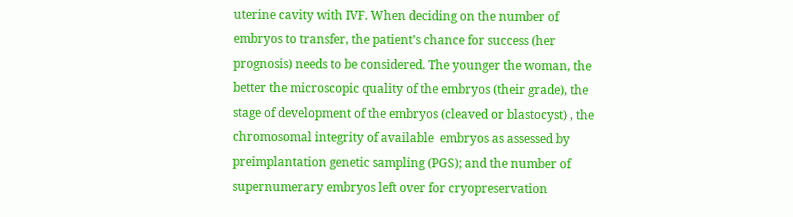uterine cavity with IVF. When deciding on the number of embryos to transfer, the patient’s chance for success (her prognosis) needs to be considered. The younger the woman, the better the microscopic quality of the embryos (their grade), the stage of development of the embryos (cleaved or blastocyst) , the chromosomal integrity of available  embryos as assessed by preimplantation genetic sampling (PGS); and the number of supernumerary embryos left over for cryopreservation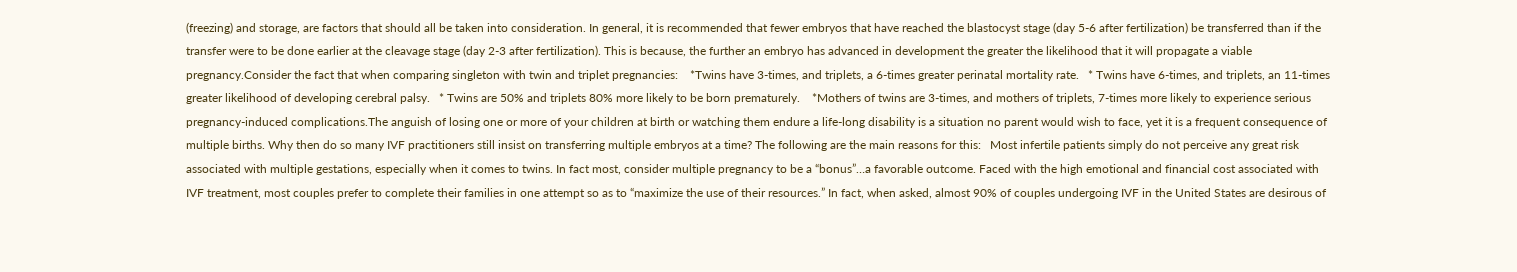(freezing) and storage, are factors that should all be taken into consideration. In general, it is recommended that fewer embryos that have reached the blastocyst stage (day 5-6 after fertilization) be transferred than if the transfer were to be done earlier at the cleavage stage (day 2-3 after fertilization). This is because, the further an embryo has advanced in development the greater the likelihood that it will propagate a viable pregnancy.Consider the fact that when comparing singleton with twin and triplet pregnancies:    *Twins have 3-times, and triplets, a 6-times greater perinatal mortality rate.   * Twins have 6-times, and triplets, an 11-times greater likelihood of developing cerebral palsy.   * Twins are 50% and triplets 80% more likely to be born prematurely.    *Mothers of twins are 3-times, and mothers of triplets, 7-times more likely to experience serious pregnancy-induced complications.The anguish of losing one or more of your children at birth or watching them endure a life-long disability is a situation no parent would wish to face, yet it is a frequent consequence of multiple births. Why then do so many IVF practitioners still insist on transferring multiple embryos at a time? The following are the main reasons for this:   Most infertile patients simply do not perceive any great risk associated with multiple gestations, especially when it comes to twins. In fact most, consider multiple pregnancy to be a “bonus”…a favorable outcome. Faced with the high emotional and financial cost associated with IVF treatment, most couples prefer to complete their families in one attempt so as to “maximize the use of their resources.” In fact, when asked, almost 90% of couples undergoing IVF in the United States are desirous of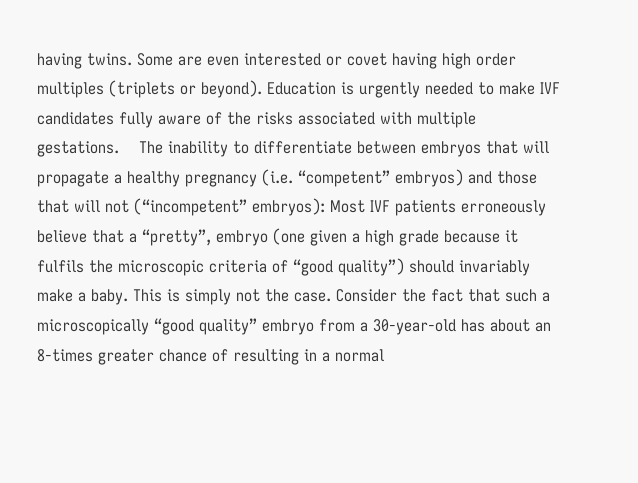having twins. Some are even interested or covet having high order multiples (triplets or beyond). Education is urgently needed to make IVF candidates fully aware of the risks associated with multiple gestations.    The inability to differentiate between embryos that will propagate a healthy pregnancy (i.e. “competent” embryos) and those that will not (“incompetent” embryos): Most IVF patients erroneously believe that a “pretty”, embryo (one given a high grade because it fulfils the microscopic criteria of “good quality”) should invariably make a baby. This is simply not the case. Consider the fact that such a microscopically “good quality” embryo from a 30-year-old has about an 8-times greater chance of resulting in a normal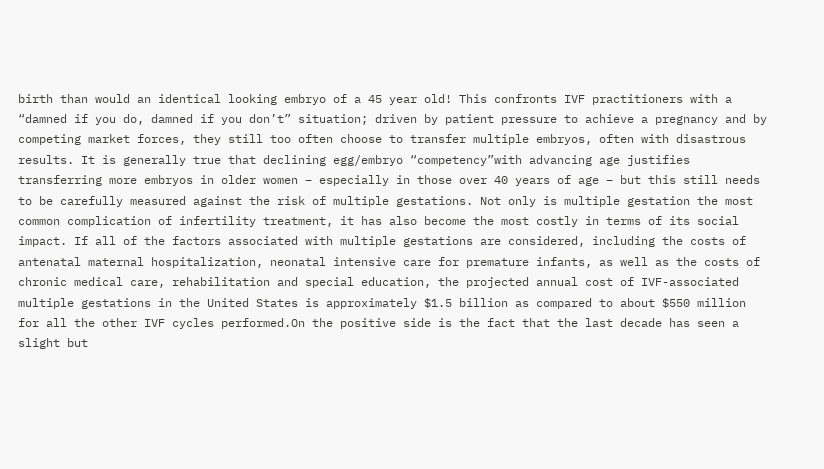birth than would an identical looking embryo of a 45 year old! This confronts IVF practitioners with a “damned if you do, damned if you don’t” situation; driven by patient pressure to achieve a pregnancy and by competing market forces, they still too often choose to transfer multiple embryos, often with disastrous results. It is generally true that declining egg/embryo “competency”with advancing age justifies transferring more embryos in older women – especially in those over 40 years of age – but this still needs to be carefully measured against the risk of multiple gestations. Not only is multiple gestation the most common complication of infertility treatment, it has also become the most costly in terms of its social impact. If all of the factors associated with multiple gestations are considered, including the costs of antenatal maternal hospitalization, neonatal intensive care for premature infants, as well as the costs of chronic medical care, rehabilitation and special education, the projected annual cost of IVF-associated multiple gestations in the United States is approximately $1.5 billion as compared to about $550 million for all the other IVF cycles performed.On the positive side is the fact that the last decade has seen a slight but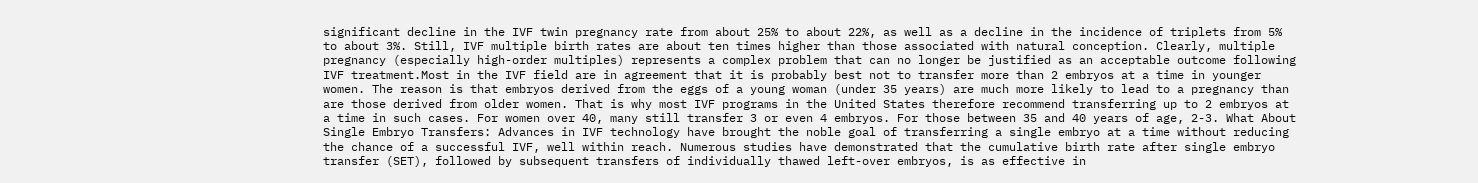significant decline in the IVF twin pregnancy rate from about 25% to about 22%, as well as a decline in the incidence of triplets from 5% to about 3%. Still, IVF multiple birth rates are about ten times higher than those associated with natural conception. Clearly, multiple pregnancy (especially high-order multiples) represents a complex problem that can no longer be justified as an acceptable outcome following IVF treatment.Most in the IVF field are in agreement that it is probably best not to transfer more than 2 embryos at a time in younger women. The reason is that embryos derived from the eggs of a young woman (under 35 years) are much more likely to lead to a pregnancy than are those derived from older women. That is why most IVF programs in the United States therefore recommend transferring up to 2 embryos at a time in such cases. For women over 40, many still transfer 3 or even 4 embryos. For those between 35 and 40 years of age, 2-3. What About Single Embryo Transfers: Advances in IVF technology have brought the noble goal of transferring a single embryo at a time without reducing the chance of a successful IVF, well within reach. Numerous studies have demonstrated that the cumulative birth rate after single embryo transfer (SET), followed by subsequent transfers of individually thawed left-over embryos, is as effective in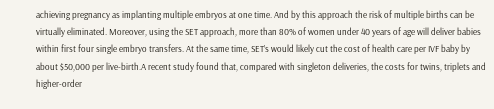achieving pregnancy as implanting multiple embryos at one time. And by this approach the risk of multiple births can be virtually eliminated. Moreover, using the SET approach, more than 80% of women under 40 years of age will deliver babies within first four single embryo transfers. At the same time, SET’s would likely cut the cost of health care per IVF baby by about $50,000 per live-birth.A recent study found that, compared with singleton deliveries, the costs for twins, triplets and higher-order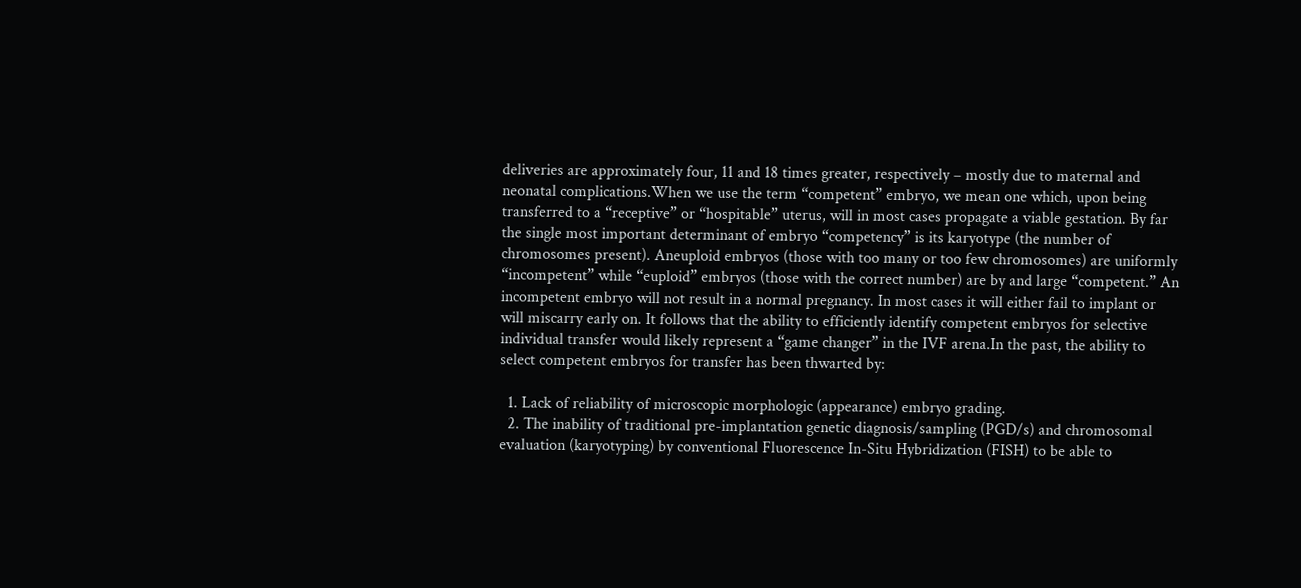deliveries are approximately four, 11 and 18 times greater, respectively – mostly due to maternal and neonatal complications.When we use the term “competent” embryo, we mean one which, upon being transferred to a “receptive” or “hospitable” uterus, will in most cases propagate a viable gestation. By far the single most important determinant of embryo “competency” is its karyotype (the number of chromosomes present). Aneuploid embryos (those with too many or too few chromosomes) are uniformly “incompetent” while “euploid” embryos (those with the correct number) are by and large “competent.” An incompetent embryo will not result in a normal pregnancy. In most cases it will either fail to implant or will miscarry early on. It follows that the ability to efficiently identify competent embryos for selective individual transfer would likely represent a “game changer” in the IVF arena.In the past, the ability to select competent embryos for transfer has been thwarted by:

  1. Lack of reliability of microscopic morphologic (appearance) embryo grading.
  2. The inability of traditional pre-implantation genetic diagnosis/sampling (PGD/s) and chromosomal evaluation (karyotyping) by conventional Fluorescence In-Situ Hybridization (FISH) to be able to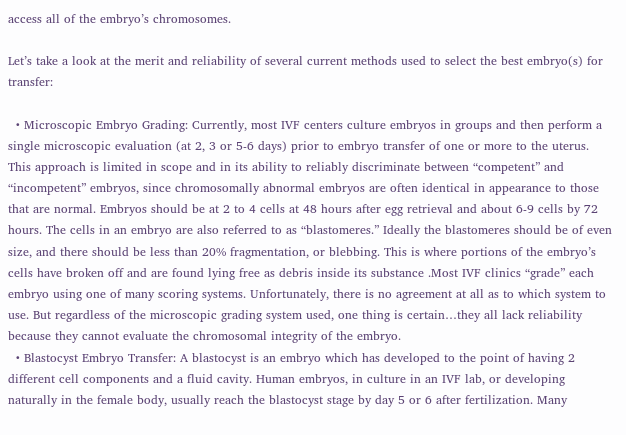access all of the embryo’s chromosomes.

Let’s take a look at the merit and reliability of several current methods used to select the best embryo(s) for transfer:

  • Microscopic Embryo Grading: Currently, most IVF centers culture embryos in groups and then perform a single microscopic evaluation (at 2, 3 or 5-6 days) prior to embryo transfer of one or more to the uterus. This approach is limited in scope and in its ability to reliably discriminate between “competent” and “incompetent” embryos, since chromosomally abnormal embryos are often identical in appearance to those that are normal. Embryos should be at 2 to 4 cells at 48 hours after egg retrieval and about 6-9 cells by 72 hours. The cells in an embryo are also referred to as “blastomeres.” Ideally the blastomeres should be of even size, and there should be less than 20% fragmentation, or blebbing. This is where portions of the embryo’s cells have broken off and are found lying free as debris inside its substance .Most IVF clinics “grade” each embryo using one of many scoring systems. Unfortunately, there is no agreement at all as to which system to use. But regardless of the microscopic grading system used, one thing is certain…they all lack reliability because they cannot evaluate the chromosomal integrity of the embryo.
  • Blastocyst Embryo Transfer: A blastocyst is an embryo which has developed to the point of having 2 different cell components and a fluid cavity. Human embryos, in culture in an IVF lab, or developing naturally in the female body, usually reach the blastocyst stage by day 5 or 6 after fertilization. Many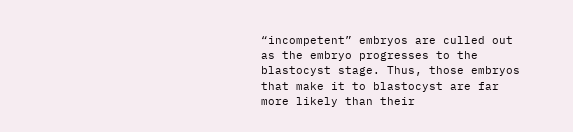“incompetent” embryos are culled out as the embryo progresses to the blastocyst stage. Thus, those embryos that make it to blastocyst are far more likely than their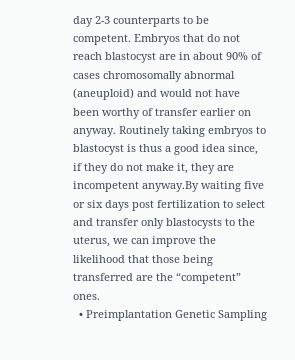day 2-3 counterparts to be competent. Embryos that do not reach blastocyst are in about 90% of cases chromosomally abnormal (aneuploid) and would not have been worthy of transfer earlier on anyway. Routinely taking embryos to blastocyst is thus a good idea since, if they do not make it, they are incompetent anyway.By waiting five or six days post fertilization to select and transfer only blastocysts to the uterus, we can improve the likelihood that those being transferred are the “competent” ones.
  • Preimplantation Genetic Sampling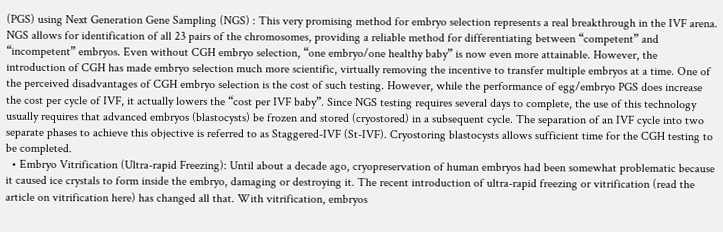(PGS) using Next Generation Gene Sampling (NGS) : This very promising method for embryo selection represents a real breakthrough in the IVF arena. NGS allows for identification of all 23 pairs of the chromosomes, providing a reliable method for differentiating between “competent” and “incompetent” embryos. Even without CGH embryo selection, “one embryo/one healthy baby” is now even more attainable. However, the introduction of CGH has made embryo selection much more scientific, virtually removing the incentive to transfer multiple embryos at a time. One of the perceived disadvantages of CGH embryo selection is the cost of such testing. However, while the performance of egg/embryo PGS does increase the cost per cycle of IVF, it actually lowers the “cost per IVF baby”. Since NGS testing requires several days to complete, the use of this technology usually requires that advanced embryos (blastocysts) be frozen and stored (cryostored) in a subsequent cycle. The separation of an IVF cycle into two separate phases to achieve this objective is referred to as Staggered-IVF (St-IVF). Cryostoring blastocysts allows sufficient time for the CGH testing to be completed.
  • Embryo Vitrification (Ultra-rapid Freezing): Until about a decade ago, cryopreservation of human embryos had been somewhat problematic because it caused ice crystals to form inside the embryo, damaging or destroying it. The recent introduction of ultra-rapid freezing or vitrification (read the article on vitrification here) has changed all that. With vitrification, embryos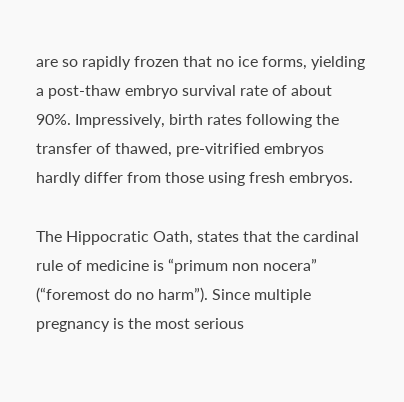are so rapidly frozen that no ice forms, yielding a post-thaw embryo survival rate of about 90%. Impressively, birth rates following the transfer of thawed, pre-vitrified embryos hardly differ from those using fresh embryos.

The Hippocratic Oath, states that the cardinal rule of medicine is “primum non nocera” (“foremost do no harm”). Since multiple pregnancy is the most serious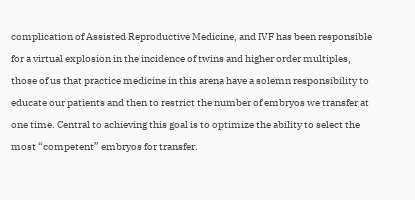complication of Assisted Reproductive Medicine, and IVF has been responsible for a virtual explosion in the incidence of twins and higher order multiples, those of us that practice medicine in this arena have a solemn responsibility to educate our patients and then to restrict the number of embryos we transfer at one time. Central to achieving this goal is to optimize the ability to select the most “competent” embryos for transfer.